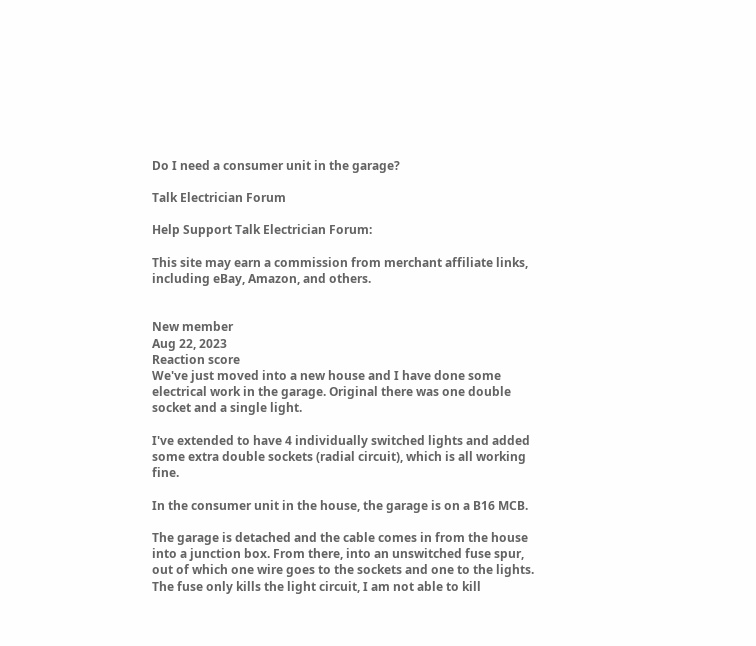Do I need a consumer unit in the garage?

Talk Electrician Forum

Help Support Talk Electrician Forum:

This site may earn a commission from merchant affiliate links, including eBay, Amazon, and others.


New member
Aug 22, 2023
Reaction score
We've just moved into a new house and I have done some electrical work in the garage. Original there was one double socket and a single light.

I've extended to have 4 individually switched lights and added some extra double sockets (radial circuit), which is all working fine.

In the consumer unit in the house, the garage is on a B16 MCB.

The garage is detached and the cable comes in from the house into a junction box. From there, into an unswitched fuse spur, out of which one wire goes to the sockets and one to the lights.
The fuse only kills the light circuit, I am not able to kill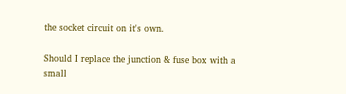the socket circuit on it's own.

Should I replace the junction & fuse box with a small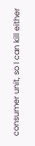consumer unit, so I can kill either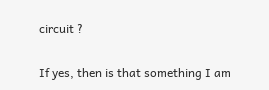circuit ?

If yes, then is that something I am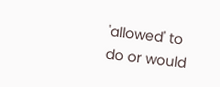'allowed' to do or would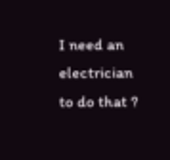I need an electrician to do that ?